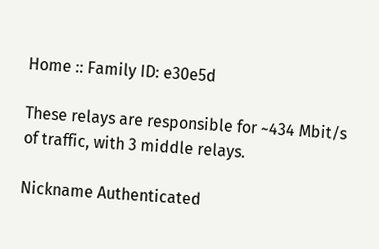Home :: Family ID: e30e5d

These relays are responsible for ~434 Mbit/s of traffic, with 3 middle relays.

Nickname Authenticated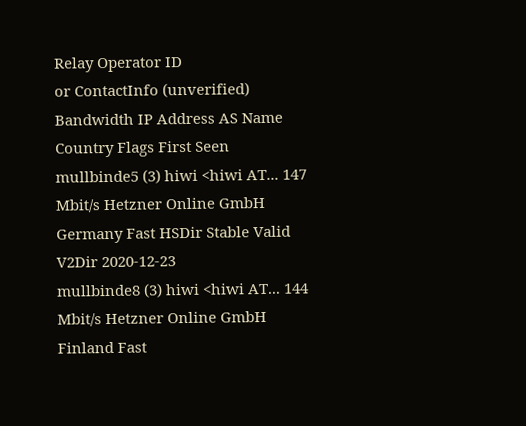Relay Operator ID
or ContactInfo (unverified)
Bandwidth IP Address AS Name Country Flags First Seen
mullbinde5 (3) hiwi <hiwi AT... 147 Mbit/s Hetzner Online GmbH Germany Fast HSDir Stable Valid V2Dir 2020-12-23
mullbinde8 (3) hiwi <hiwi AT... 144 Mbit/s Hetzner Online GmbH Finland Fast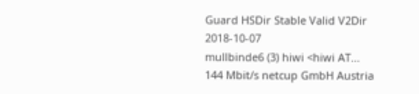Guard HSDir Stable Valid V2Dir 2018-10-07
mullbinde6 (3) hiwi <hiwi AT... 144 Mbit/s netcup GmbH Austria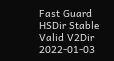Fast Guard HSDir Stable Valid V2Dir 2022-01-03